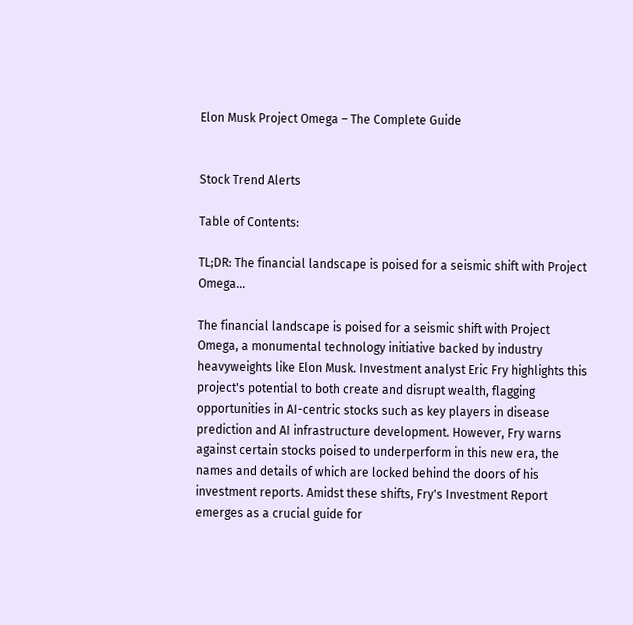Elon Musk Project Omega – The Complete Guide


Stock Trend Alerts

Table of Contents:

TL;DR: The financial landscape is poised for a seismic shift with Project Omega…

The financial landscape is poised for a seismic shift with Project Omega, a monumental technology initiative backed by industry heavyweights like Elon Musk. Investment analyst Eric Fry highlights this project's potential to both create and disrupt wealth, flagging opportunities in AI-centric stocks such as key players in disease prediction and AI infrastructure development. However, Fry warns against certain stocks poised to underperform in this new era, the names and details of which are locked behind the doors of his investment reports. Amidst these shifts, Fry's Investment Report emerges as a crucial guide for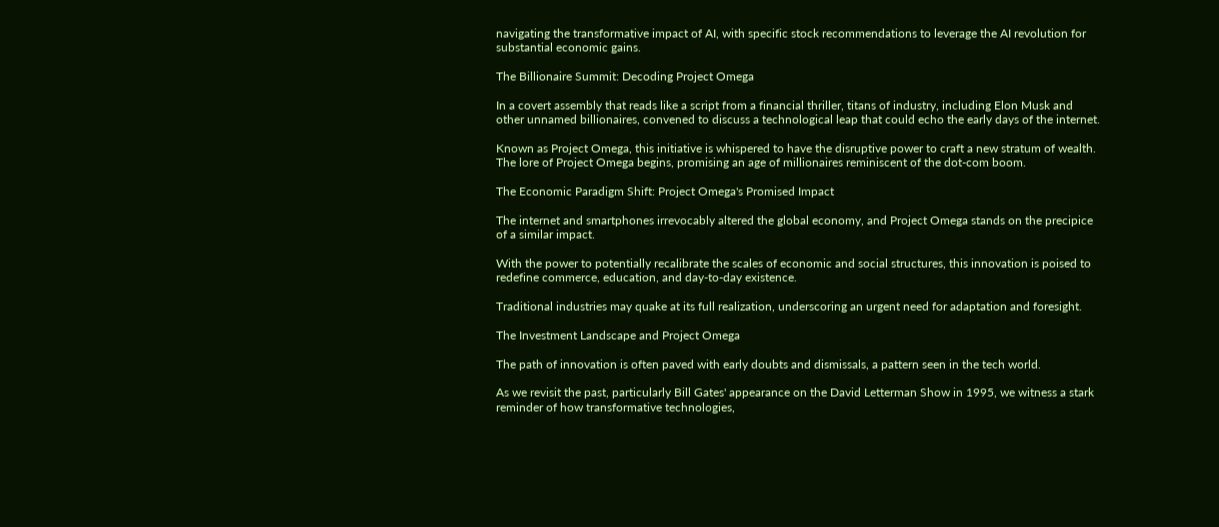navigating the transformative impact of AI, with specific stock recommendations to leverage the AI revolution for substantial economic gains.

The Billionaire Summit: Decoding Project Omega

In a covert assembly that reads like a script from a financial thriller, titans of industry, including Elon Musk and other unnamed billionaires, convened to discuss a technological leap that could echo the early days of the internet.

Known as Project Omega, this initiative is whispered to have the disruptive power to craft a new stratum of wealth. The lore of Project Omega begins, promising an age of millionaires reminiscent of the dot-com boom.

The Economic Paradigm Shift: Project Omega's Promised Impact

The internet and smartphones irrevocably altered the global economy, and Project Omega stands on the precipice of a similar impact.

With the power to potentially recalibrate the scales of economic and social structures, this innovation is poised to redefine commerce, education, and day-to-day existence.

Traditional industries may quake at its full realization, underscoring an urgent need for adaptation and foresight.

The Investment Landscape and Project Omega

The path of innovation is often paved with early doubts and dismissals, a pattern seen in the tech world.

As we revisit the past, particularly Bill Gates' appearance on the David Letterman Show in 1995, we witness a stark reminder of how transformative technologies,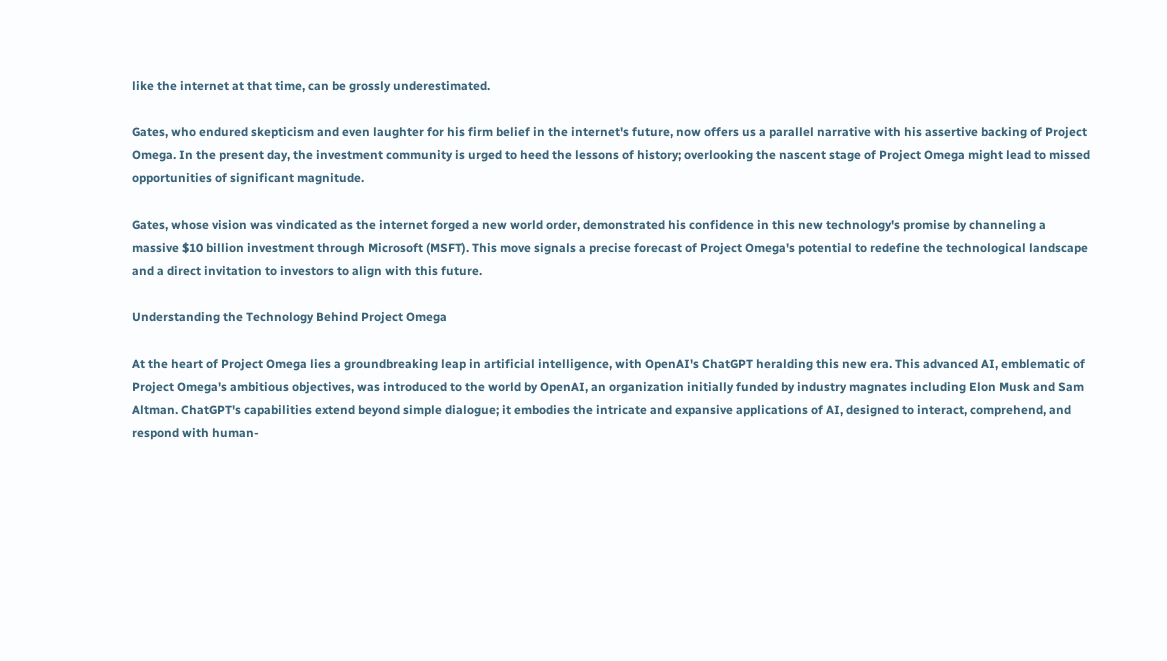like the internet at that time, can be grossly underestimated.

Gates, who endured skepticism and even laughter for his firm belief in the internet's future, now offers us a parallel narrative with his assertive backing of Project Omega. In the present day, the investment community is urged to heed the lessons of history; overlooking the nascent stage of Project Omega might lead to missed opportunities of significant magnitude.

Gates, whose vision was vindicated as the internet forged a new world order, demonstrated his confidence in this new technology's promise by channeling a massive $10 billion investment through Microsoft (MSFT). This move signals a precise forecast of Project Omega's potential to redefine the technological landscape and a direct invitation to investors to align with this future.

Understanding the Technology Behind Project Omega

At the heart of Project Omega lies a groundbreaking leap in artificial intelligence, with OpenAI's ChatGPT heralding this new era. This advanced AI, emblematic of Project Omega's ambitious objectives, was introduced to the world by OpenAI, an organization initially funded by industry magnates including Elon Musk and Sam Altman. ChatGPT's capabilities extend beyond simple dialogue; it embodies the intricate and expansive applications of AI, designed to interact, comprehend, and respond with human-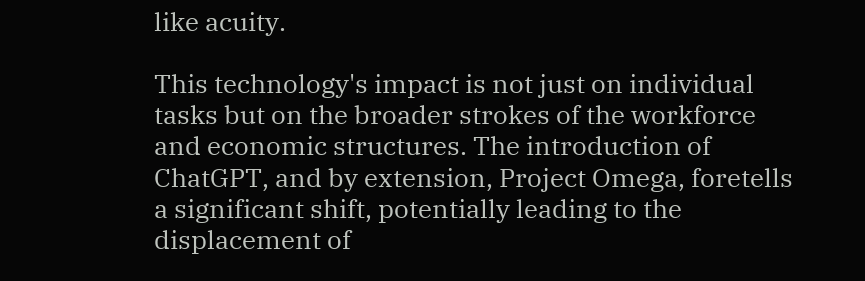like acuity.

This technology's impact is not just on individual tasks but on the broader strokes of the workforce and economic structures. The introduction of ChatGPT, and by extension, Project Omega, foretells a significant shift, potentially leading to the displacement of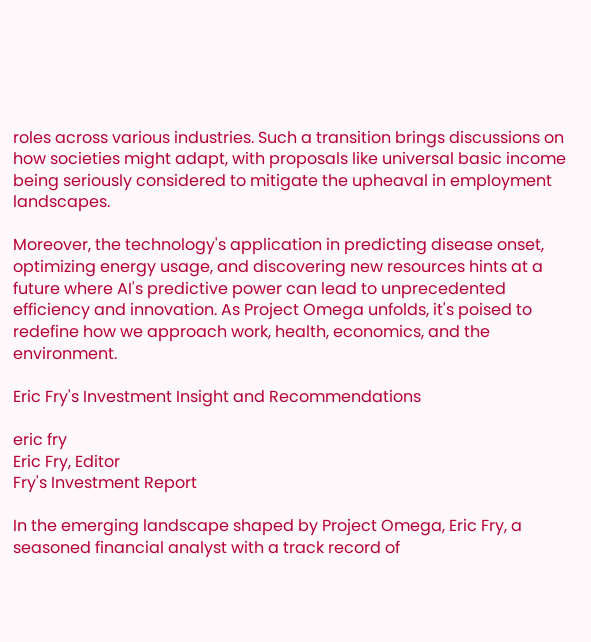roles across various industries. Such a transition brings discussions on how societies might adapt, with proposals like universal basic income being seriously considered to mitigate the upheaval in employment landscapes.

Moreover, the technology's application in predicting disease onset, optimizing energy usage, and discovering new resources hints at a future where AI's predictive power can lead to unprecedented efficiency and innovation. As Project Omega unfolds, it's poised to redefine how we approach work, health, economics, and the environment.

Eric Fry's Investment Insight and Recommendations

eric fry
Eric Fry, Editor
Fry's Investment Report

In the emerging landscape shaped by Project Omega, Eric Fry, a seasoned financial analyst with a track record of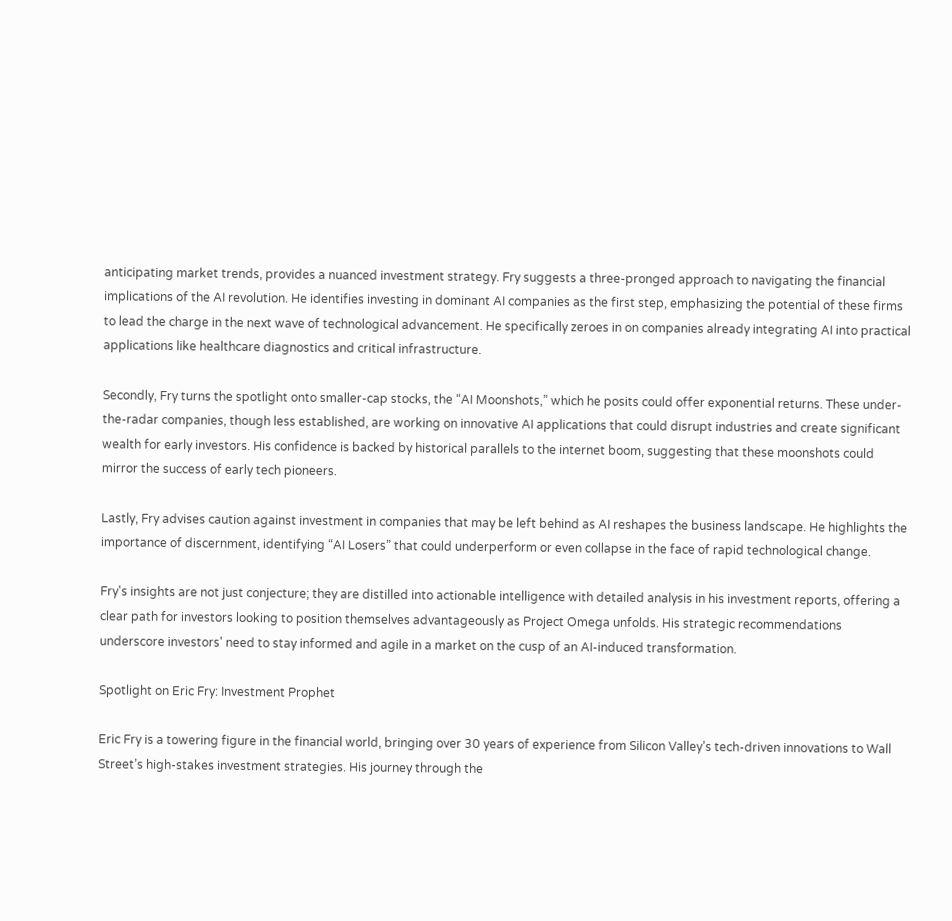anticipating market trends, provides a nuanced investment strategy. Fry suggests a three-pronged approach to navigating the financial implications of the AI revolution. He identifies investing in dominant AI companies as the first step, emphasizing the potential of these firms to lead the charge in the next wave of technological advancement. He specifically zeroes in on companies already integrating AI into practical applications like healthcare diagnostics and critical infrastructure.

Secondly, Fry turns the spotlight onto smaller-cap stocks, the “AI Moonshots,” which he posits could offer exponential returns. These under-the-radar companies, though less established, are working on innovative AI applications that could disrupt industries and create significant wealth for early investors. His confidence is backed by historical parallels to the internet boom, suggesting that these moonshots could mirror the success of early tech pioneers.

Lastly, Fry advises caution against investment in companies that may be left behind as AI reshapes the business landscape. He highlights the importance of discernment, identifying “AI Losers” that could underperform or even collapse in the face of rapid technological change.

Fry's insights are not just conjecture; they are distilled into actionable intelligence with detailed analysis in his investment reports, offering a clear path for investors looking to position themselves advantageously as Project Omega unfolds. His strategic recommendations underscore investors' need to stay informed and agile in a market on the cusp of an AI-induced transformation.

Spotlight on Eric Fry: Investment Prophet

Eric Fry is a towering figure in the financial world, bringing over 30 years of experience from Silicon Valley’s tech-driven innovations to Wall Street’s high-stakes investment strategies. His journey through the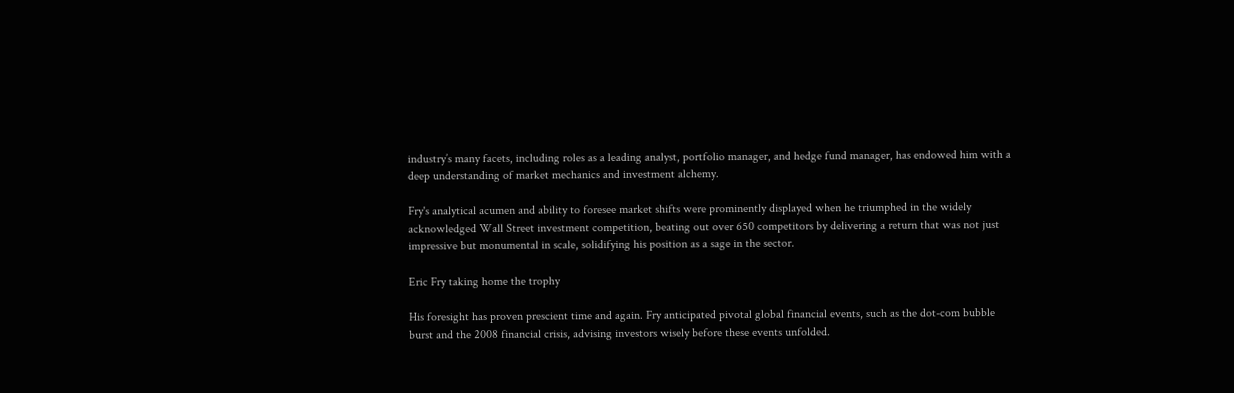industry’s many facets, including roles as a leading analyst, portfolio manager, and hedge fund manager, has endowed him with a deep understanding of market mechanics and investment alchemy.

Fry's analytical acumen and ability to foresee market shifts were prominently displayed when he triumphed in the widely acknowledged Wall Street investment competition, beating out over 650 competitors by delivering a return that was not just impressive but monumental in scale, solidifying his position as a sage in the sector.

Eric Fry taking home the trophy

His foresight has proven prescient time and again. Fry anticipated pivotal global financial events, such as the dot-com bubble burst and the 2008 financial crisis, advising investors wisely before these events unfolded.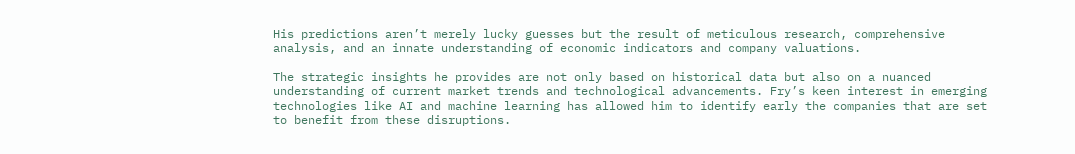His predictions aren’t merely lucky guesses but the result of meticulous research, comprehensive analysis, and an innate understanding of economic indicators and company valuations.

The strategic insights he provides are not only based on historical data but also on a nuanced understanding of current market trends and technological advancements. Fry’s keen interest in emerging technologies like AI and machine learning has allowed him to identify early the companies that are set to benefit from these disruptions.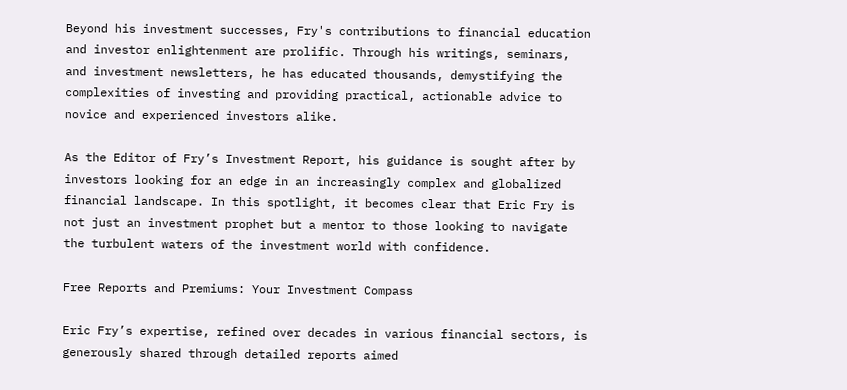Beyond his investment successes, Fry's contributions to financial education and investor enlightenment are prolific. Through his writings, seminars, and investment newsletters, he has educated thousands, demystifying the complexities of investing and providing practical, actionable advice to novice and experienced investors alike.

As the Editor of Fry’s Investment Report, his guidance is sought after by investors looking for an edge in an increasingly complex and globalized financial landscape. In this spotlight, it becomes clear that Eric Fry is not just an investment prophet but a mentor to those looking to navigate the turbulent waters of the investment world with confidence.

Free Reports and Premiums: Your Investment Compass

Eric Fry’s expertise, refined over decades in various financial sectors, is generously shared through detailed reports aimed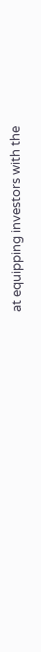at equipping investors with the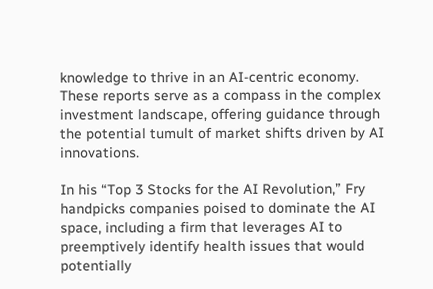knowledge to thrive in an AI-centric economy. These reports serve as a compass in the complex investment landscape, offering guidance through the potential tumult of market shifts driven by AI innovations.

In his “Top 3 Stocks for the AI Revolution,” Fry handpicks companies poised to dominate the AI space, including a firm that leverages AI to preemptively identify health issues that would potentially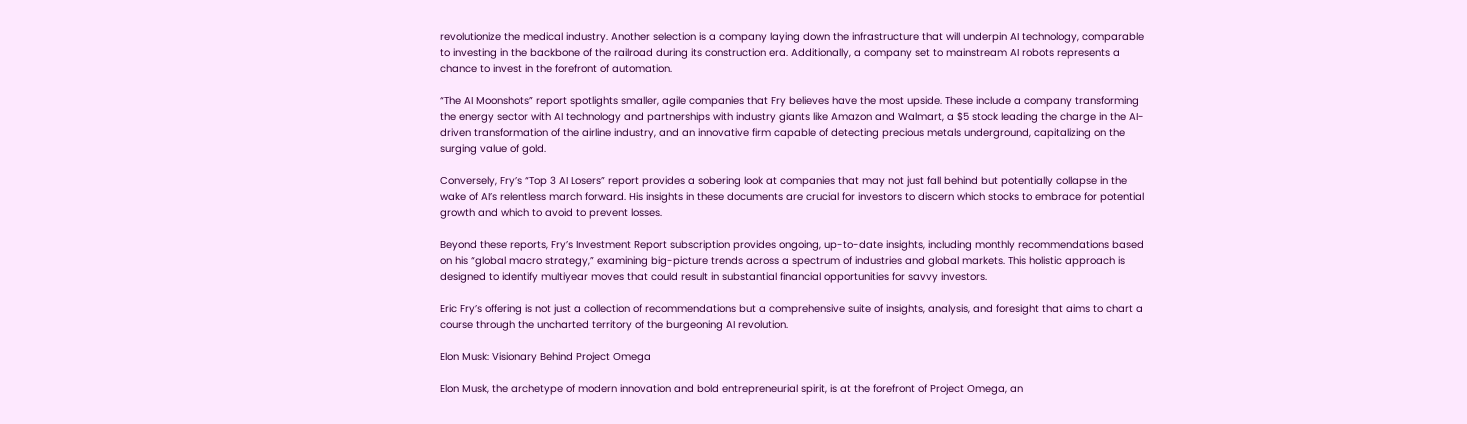revolutionize the medical industry. Another selection is a company laying down the infrastructure that will underpin AI technology, comparable to investing in the backbone of the railroad during its construction era. Additionally, a company set to mainstream AI robots represents a chance to invest in the forefront of automation.

“The AI Moonshots” report spotlights smaller, agile companies that Fry believes have the most upside. These include a company transforming the energy sector with AI technology and partnerships with industry giants like Amazon and Walmart, a $5 stock leading the charge in the AI-driven transformation of the airline industry, and an innovative firm capable of detecting precious metals underground, capitalizing on the surging value of gold.

Conversely, Fry’s “Top 3 AI Losers” report provides a sobering look at companies that may not just fall behind but potentially collapse in the wake of AI’s relentless march forward. His insights in these documents are crucial for investors to discern which stocks to embrace for potential growth and which to avoid to prevent losses.

Beyond these reports, Fry’s Investment Report subscription provides ongoing, up-to-date insights, including monthly recommendations based on his “global macro strategy,” examining big-picture trends across a spectrum of industries and global markets. This holistic approach is designed to identify multiyear moves that could result in substantial financial opportunities for savvy investors.

Eric Fry’s offering is not just a collection of recommendations but a comprehensive suite of insights, analysis, and foresight that aims to chart a course through the uncharted territory of the burgeoning AI revolution.

Elon Musk: Visionary Behind Project Omega

Elon Musk, the archetype of modern innovation and bold entrepreneurial spirit, is at the forefront of Project Omega, an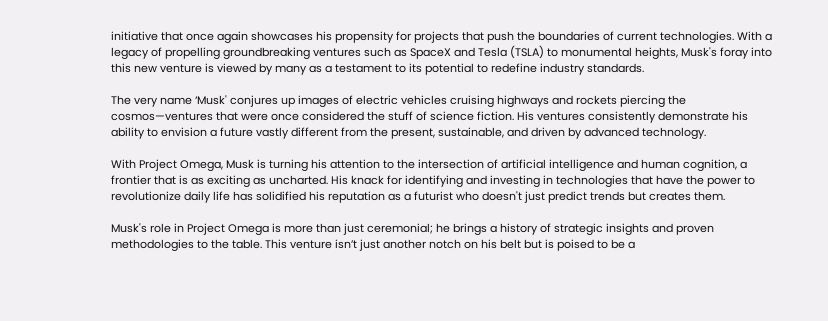initiative that once again showcases his propensity for projects that push the boundaries of current technologies. With a legacy of propelling groundbreaking ventures such as SpaceX and Tesla (TSLA) to monumental heights, Musk's foray into this new venture is viewed by many as a testament to its potential to redefine industry standards.

The very name ‘Musk' conjures up images of electric vehicles cruising highways and rockets piercing the cosmos—ventures that were once considered the stuff of science fiction. His ventures consistently demonstrate his ability to envision a future vastly different from the present, sustainable, and driven by advanced technology.

With Project Omega, Musk is turning his attention to the intersection of artificial intelligence and human cognition, a frontier that is as exciting as uncharted. His knack for identifying and investing in technologies that have the power to revolutionize daily life has solidified his reputation as a futurist who doesn't just predict trends but creates them.

Musk's role in Project Omega is more than just ceremonial; he brings a history of strategic insights and proven methodologies to the table. This venture isn’t just another notch on his belt but is poised to be a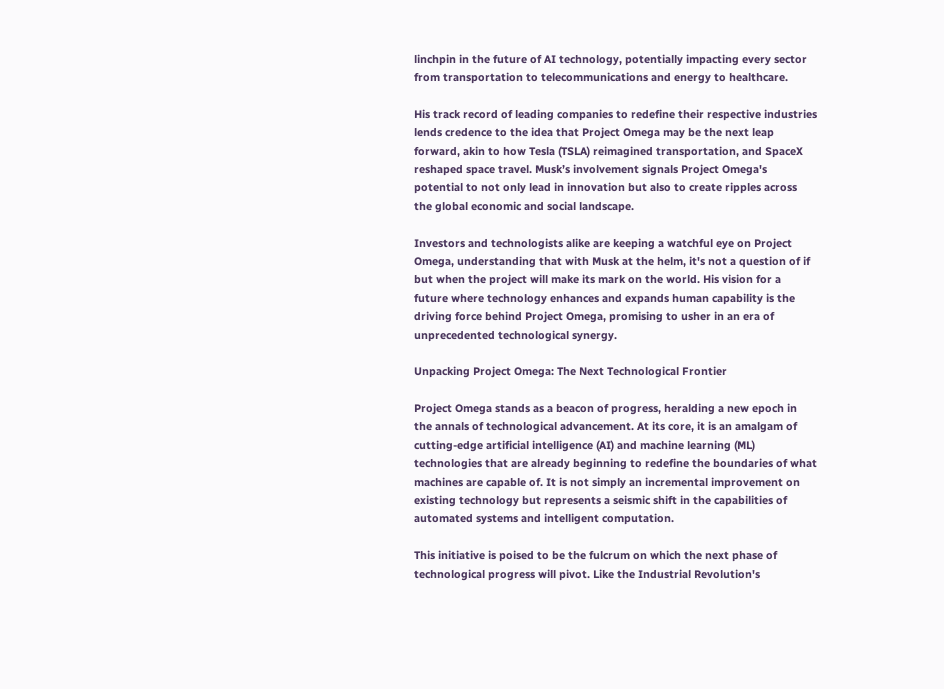linchpin in the future of AI technology, potentially impacting every sector from transportation to telecommunications and energy to healthcare.

His track record of leading companies to redefine their respective industries lends credence to the idea that Project Omega may be the next leap forward, akin to how Tesla (TSLA) reimagined transportation, and SpaceX reshaped space travel. Musk’s involvement signals Project Omega's potential to not only lead in innovation but also to create ripples across the global economic and social landscape.

Investors and technologists alike are keeping a watchful eye on Project Omega, understanding that with Musk at the helm, it's not a question of if but when the project will make its mark on the world. His vision for a future where technology enhances and expands human capability is the driving force behind Project Omega, promising to usher in an era of unprecedented technological synergy.

Unpacking Project Omega: The Next Technological Frontier

Project Omega stands as a beacon of progress, heralding a new epoch in the annals of technological advancement. At its core, it is an amalgam of cutting-edge artificial intelligence (AI) and machine learning (ML) technologies that are already beginning to redefine the boundaries of what machines are capable of. It is not simply an incremental improvement on existing technology but represents a seismic shift in the capabilities of automated systems and intelligent computation.

This initiative is poised to be the fulcrum on which the next phase of technological progress will pivot. Like the Industrial Revolution's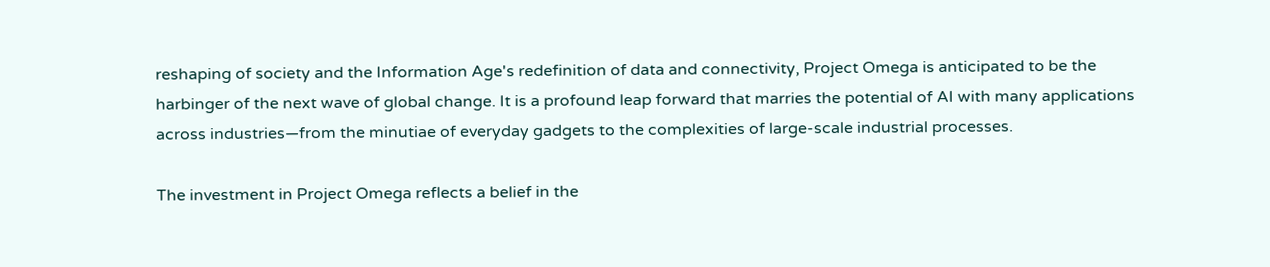reshaping of society and the Information Age's redefinition of data and connectivity, Project Omega is anticipated to be the harbinger of the next wave of global change. It is a profound leap forward that marries the potential of AI with many applications across industries—from the minutiae of everyday gadgets to the complexities of large-scale industrial processes.

The investment in Project Omega reflects a belief in the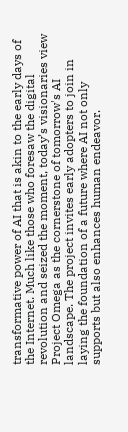transformative power of AI that is akin to the early days of the Internet. Much like those who foresaw the digital revolution and seized the moment, today’s visionaries view Project Omega as the cornerstone of tomorrow's AI landscape. The project invites early adopters to join in laying the foundation of a future where AI not only supports but also enhances human endeavor.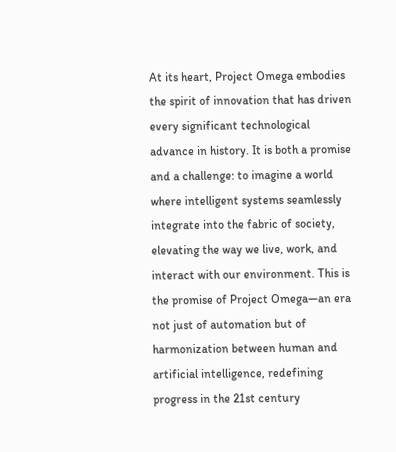At its heart, Project Omega embodies the spirit of innovation that has driven every significant technological advance in history. It is both a promise and a challenge: to imagine a world where intelligent systems seamlessly integrate into the fabric of society, elevating the way we live, work, and interact with our environment. This is the promise of Project Omega—an era not just of automation but of harmonization between human and artificial intelligence, redefining progress in the 21st century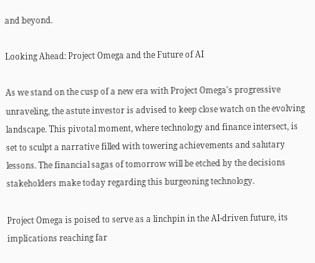and beyond.

Looking Ahead: Project Omega and the Future of AI

As we stand on the cusp of a new era with Project Omega's progressive unraveling, the astute investor is advised to keep close watch on the evolving landscape. This pivotal moment, where technology and finance intersect, is set to sculpt a narrative filled with towering achievements and salutary lessons. The financial sagas of tomorrow will be etched by the decisions stakeholders make today regarding this burgeoning technology.

Project Omega is poised to serve as a linchpin in the AI-driven future, its implications reaching far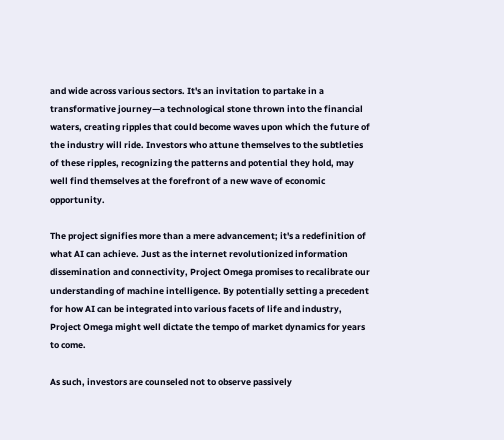and wide across various sectors. It's an invitation to partake in a transformative journey—a technological stone thrown into the financial waters, creating ripples that could become waves upon which the future of the industry will ride. Investors who attune themselves to the subtleties of these ripples, recognizing the patterns and potential they hold, may well find themselves at the forefront of a new wave of economic opportunity.

The project signifies more than a mere advancement; it's a redefinition of what AI can achieve. Just as the internet revolutionized information dissemination and connectivity, Project Omega promises to recalibrate our understanding of machine intelligence. By potentially setting a precedent for how AI can be integrated into various facets of life and industry, Project Omega might well dictate the tempo of market dynamics for years to come.

As such, investors are counseled not to observe passively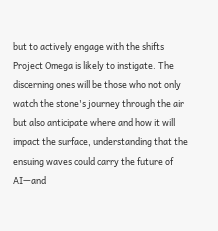but to actively engage with the shifts Project Omega is likely to instigate. The discerning ones will be those who not only watch the stone's journey through the air but also anticipate where and how it will impact the surface, understanding that the ensuing waves could carry the future of AI—and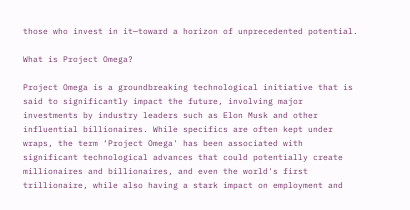those who invest in it—toward a horizon of unprecedented potential.

What is Project Omega?

Project Omega is a groundbreaking technological initiative that is said to significantly impact the future, involving major investments by industry leaders such as Elon Musk and other influential billionaires. While specifics are often kept under wraps, the term ‘Project Omega' has been associated with significant technological advances that could potentially create millionaires and billionaires, and even the world's first trillionaire, while also having a stark impact on employment and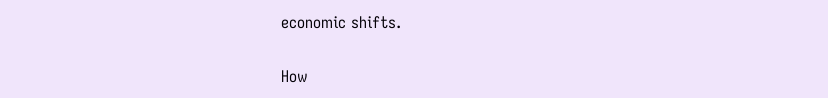economic shifts.

How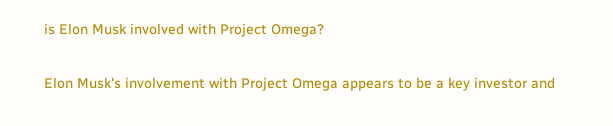is Elon Musk involved with Project Omega?

Elon Musk's involvement with Project Omega appears to be a key investor and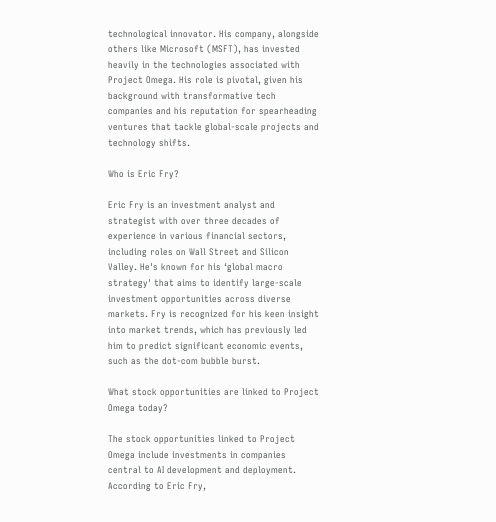technological innovator. His company, alongside others like Microsoft (MSFT), has invested heavily in the technologies associated with Project Omega. His role is pivotal, given his background with transformative tech companies and his reputation for spearheading ventures that tackle global-scale projects and technology shifts.

Who is Eric Fry?

Eric Fry is an investment analyst and strategist with over three decades of experience in various financial sectors, including roles on Wall Street and Silicon Valley. He's known for his ‘global macro strategy' that aims to identify large-scale investment opportunities across diverse markets. Fry is recognized for his keen insight into market trends, which has previously led him to predict significant economic events, such as the dot-com bubble burst.

What stock opportunities are linked to Project Omega today?

The stock opportunities linked to Project Omega include investments in companies central to AI development and deployment. According to Eric Fry,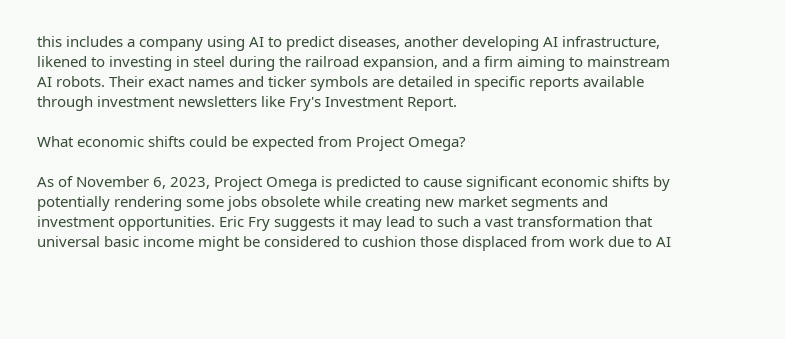this includes a company using AI to predict diseases, another developing AI infrastructure, likened to investing in steel during the railroad expansion, and a firm aiming to mainstream AI robots. Their exact names and ticker symbols are detailed in specific reports available through investment newsletters like Fry's Investment Report.

What economic shifts could be expected from Project Omega?

As of November 6, 2023, Project Omega is predicted to cause significant economic shifts by potentially rendering some jobs obsolete while creating new market segments and investment opportunities. Eric Fry suggests it may lead to such a vast transformation that universal basic income might be considered to cushion those displaced from work due to AI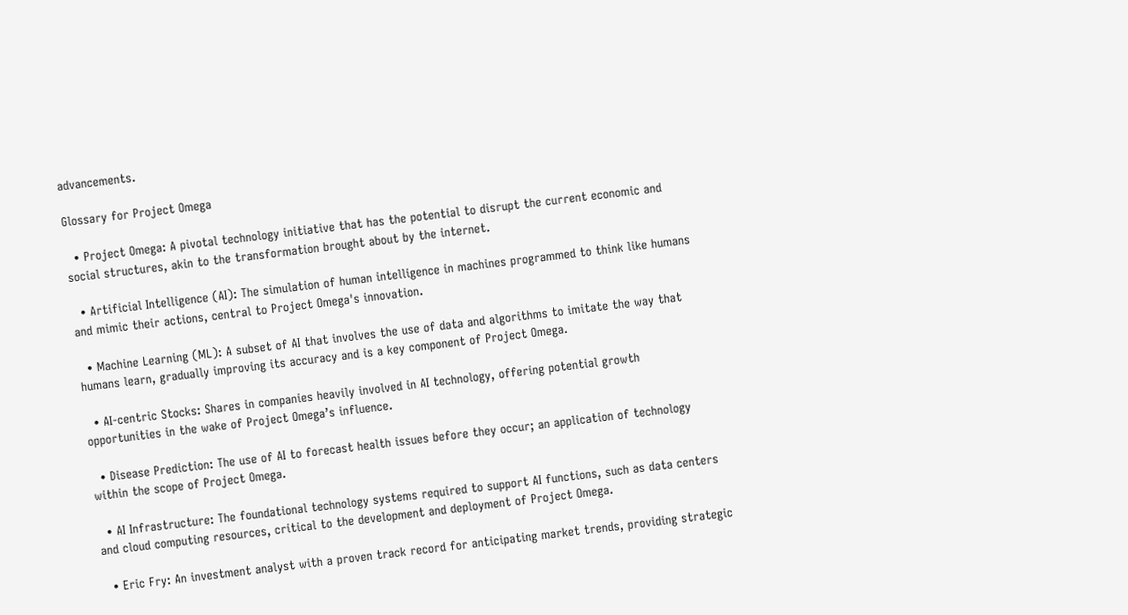advancements.

Glossary for Project Omega

  • Project Omega: A pivotal technology initiative that has the potential to disrupt the current economic and social structures, akin to the transformation brought about by the internet.

  • Artificial Intelligence (AI): The simulation of human intelligence in machines programmed to think like humans and mimic their actions, central to Project Omega's innovation.

  • Machine Learning (ML): A subset of AI that involves the use of data and algorithms to imitate the way that humans learn, gradually improving its accuracy and is a key component of Project Omega.

  • AI-centric Stocks: Shares in companies heavily involved in AI technology, offering potential growth opportunities in the wake of Project Omega’s influence.

  • Disease Prediction: The use of AI to forecast health issues before they occur; an application of technology within the scope of Project Omega.

  • AI Infrastructure: The foundational technology systems required to support AI functions, such as data centers and cloud computing resources, critical to the development and deployment of Project Omega.

  • Eric Fry: An investment analyst with a proven track record for anticipating market trends, providing strategic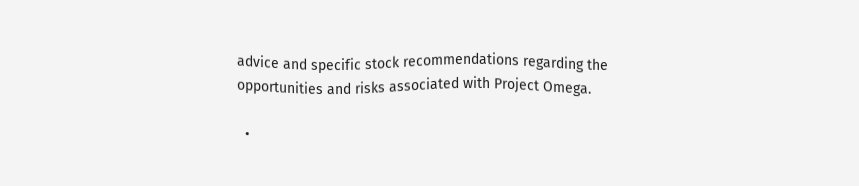advice and specific stock recommendations regarding the opportunities and risks associated with Project Omega.

  •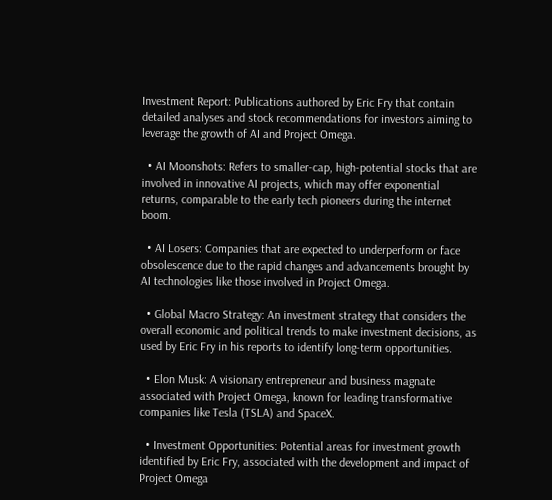Investment Report: Publications authored by Eric Fry that contain detailed analyses and stock recommendations for investors aiming to leverage the growth of AI and Project Omega.

  • AI Moonshots: Refers to smaller-cap, high-potential stocks that are involved in innovative AI projects, which may offer exponential returns, comparable to the early tech pioneers during the internet boom.

  • AI Losers: Companies that are expected to underperform or face obsolescence due to the rapid changes and advancements brought by AI technologies like those involved in Project Omega.

  • Global Macro Strategy: An investment strategy that considers the overall economic and political trends to make investment decisions, as used by Eric Fry in his reports to identify long-term opportunities.

  • Elon Musk: A visionary entrepreneur and business magnate associated with Project Omega, known for leading transformative companies like Tesla (TSLA) and SpaceX.

  • Investment Opportunities: Potential areas for investment growth identified by Eric Fry, associated with the development and impact of Project Omega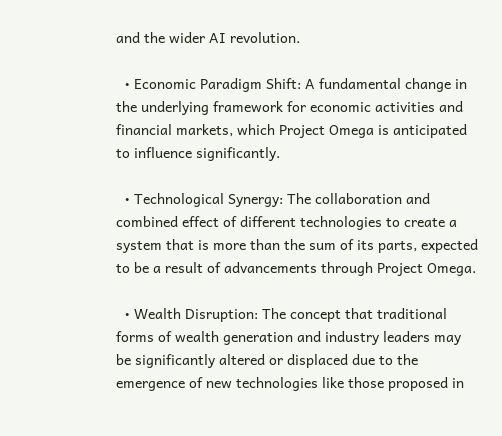and the wider AI revolution.

  • Economic Paradigm Shift: A fundamental change in the underlying framework for economic activities and financial markets, which Project Omega is anticipated to influence significantly.

  • Technological Synergy: The collaboration and combined effect of different technologies to create a system that is more than the sum of its parts, expected to be a result of advancements through Project Omega.

  • Wealth Disruption: The concept that traditional forms of wealth generation and industry leaders may be significantly altered or displaced due to the emergence of new technologies like those proposed in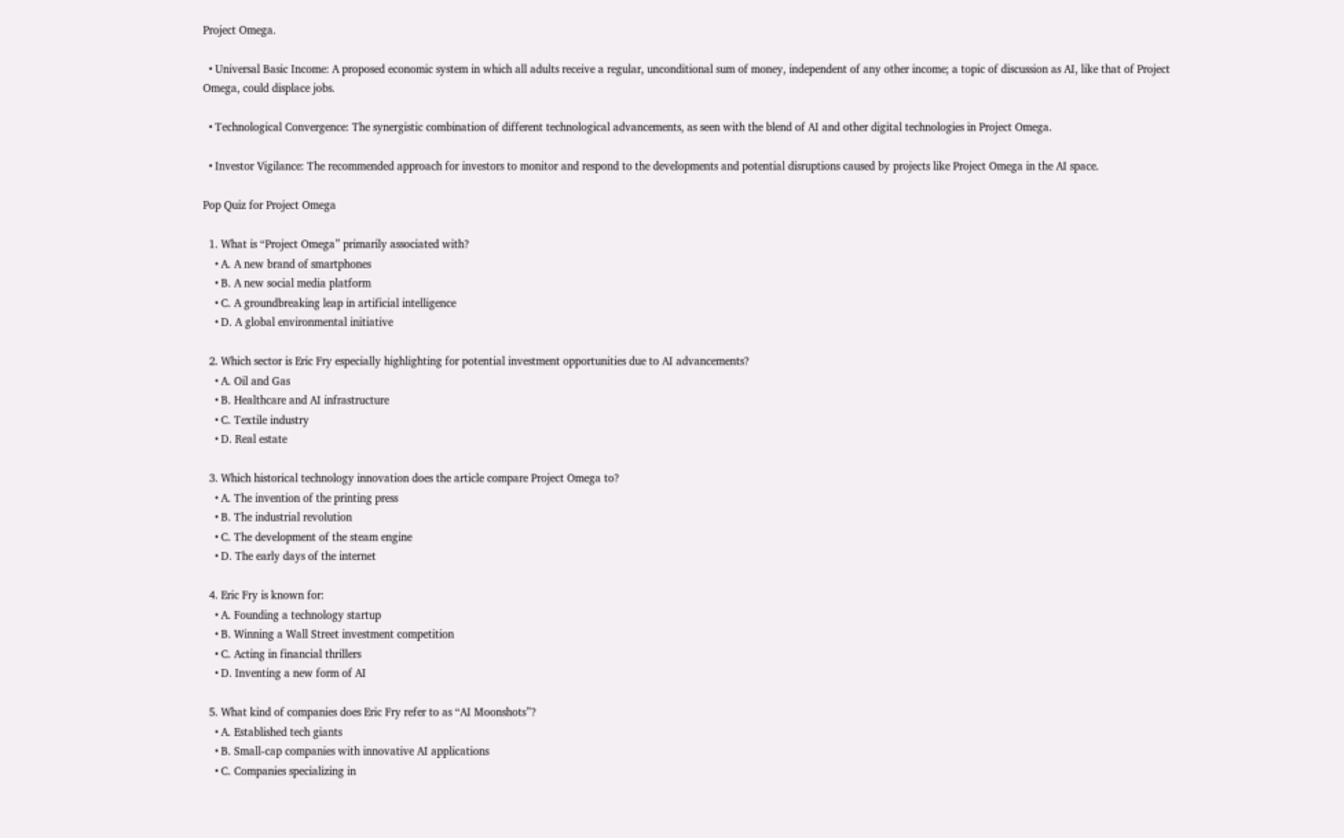Project Omega.

  • Universal Basic Income: A proposed economic system in which all adults receive a regular, unconditional sum of money, independent of any other income; a topic of discussion as AI, like that of Project Omega, could displace jobs.

  • Technological Convergence: The synergistic combination of different technological advancements, as seen with the blend of AI and other digital technologies in Project Omega.

  • Investor Vigilance: The recommended approach for investors to monitor and respond to the developments and potential disruptions caused by projects like Project Omega in the AI space.

Pop Quiz for Project Omega

  1. What is “Project Omega” primarily associated with?
    • A. A new brand of smartphones
    • B. A new social media platform
    • C. A groundbreaking leap in artificial intelligence
    • D. A global environmental initiative

  2. Which sector is Eric Fry especially highlighting for potential investment opportunities due to AI advancements?
    • A. Oil and Gas
    • B. Healthcare and AI infrastructure
    • C. Textile industry
    • D. Real estate

  3. Which historical technology innovation does the article compare Project Omega to?
    • A. The invention of the printing press
    • B. The industrial revolution
    • C. The development of the steam engine
    • D. The early days of the internet

  4. Eric Fry is known for:
    • A. Founding a technology startup
    • B. Winning a Wall Street investment competition
    • C. Acting in financial thrillers
    • D. Inventing a new form of AI

  5. What kind of companies does Eric Fry refer to as “AI Moonshots”?
    • A. Established tech giants
    • B. Small-cap companies with innovative AI applications
    • C. Companies specializing in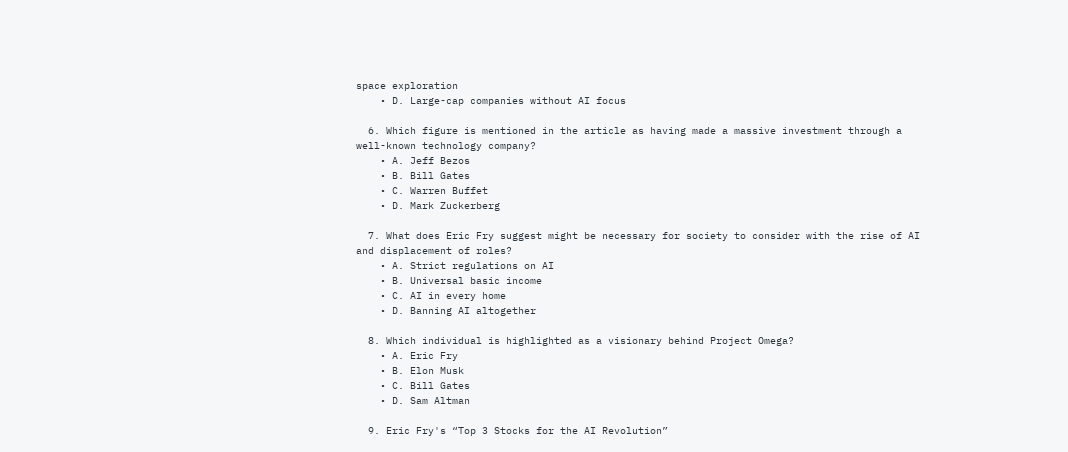space exploration
    • D. Large-cap companies without AI focus

  6. Which figure is mentioned in the article as having made a massive investment through a well-known technology company?
    • A. Jeff Bezos
    • B. Bill Gates
    • C. Warren Buffet
    • D. Mark Zuckerberg

  7. What does Eric Fry suggest might be necessary for society to consider with the rise of AI and displacement of roles?
    • A. Strict regulations on AI
    • B. Universal basic income
    • C. AI in every home
    • D. Banning AI altogether

  8. Which individual is highlighted as a visionary behind Project Omega?
    • A. Eric Fry
    • B. Elon Musk
    • C. Bill Gates
    • D. Sam Altman

  9. Eric Fry's “Top 3 Stocks for the AI Revolution”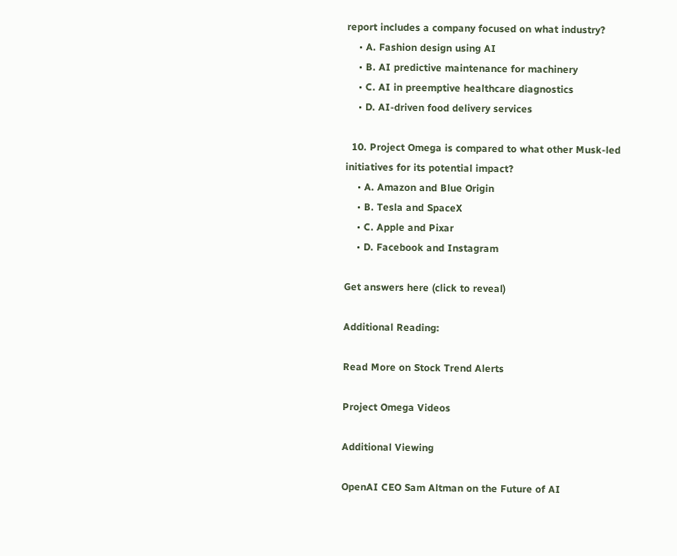report includes a company focused on what industry?
    • A. Fashion design using AI
    • B. AI predictive maintenance for machinery
    • C. AI in preemptive healthcare diagnostics
    • D. AI-driven food delivery services

  10. Project Omega is compared to what other Musk-led initiatives for its potential impact?
    • A. Amazon and Blue Origin
    • B. Tesla and SpaceX
    • C. Apple and Pixar
    • D. Facebook and Instagram

Get answers here (click to reveal)

Additional Reading:

Read More on Stock Trend Alerts

Project Omega Videos

Additional Viewing

OpenAI CEO Sam Altman on the Future of AI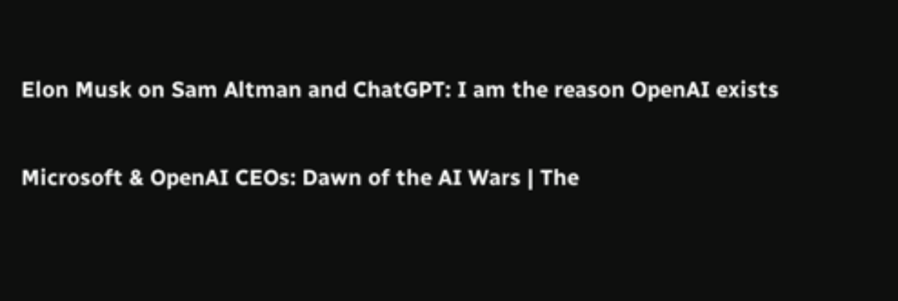Elon Musk on Sam Altman and ChatGPT: I am the reason OpenAI exists

Microsoft & OpenAI CEOs: Dawn of the AI Wars | The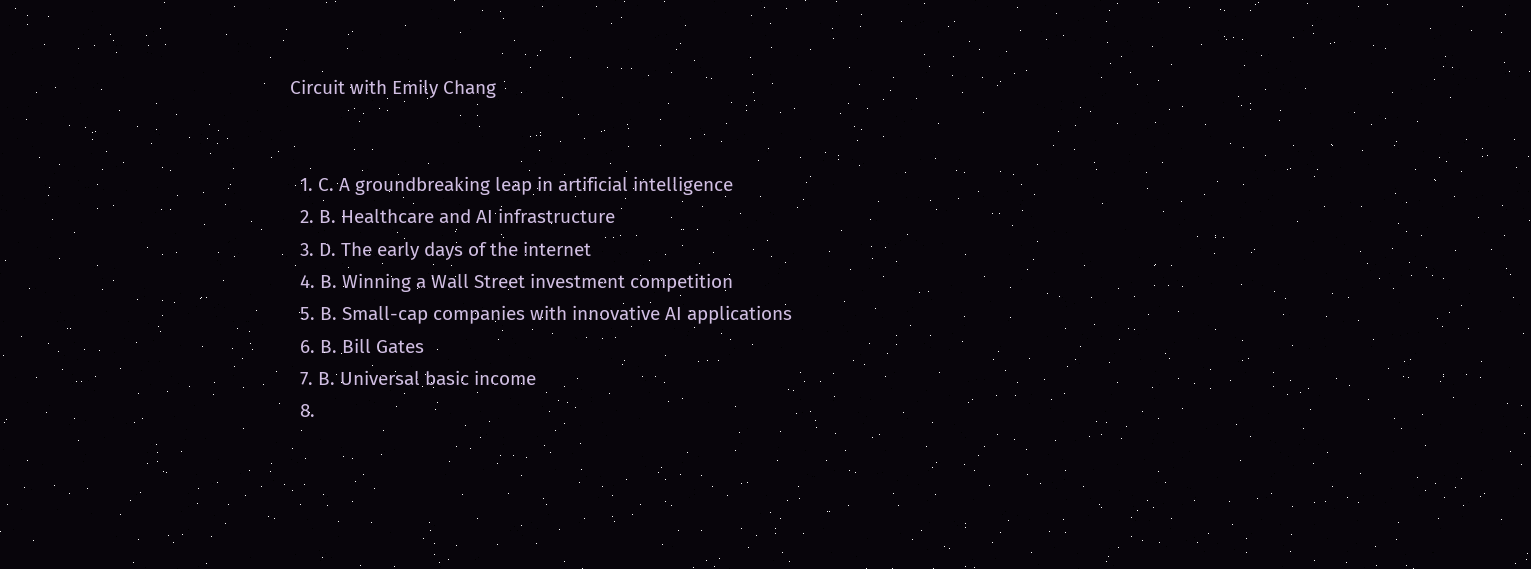Circuit with Emily Chang


  1. C. A groundbreaking leap in artificial intelligence
  2. B. Healthcare and AI infrastructure
  3. D. The early days of the internet
  4. B. Winning a Wall Street investment competition
  5. B. Small-cap companies with innovative AI applications
  6. B. Bill Gates
  7. B. Universal basic income
  8.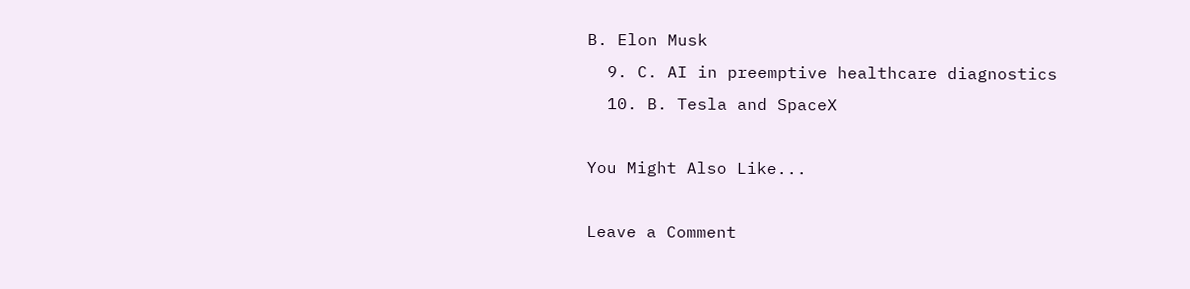B. Elon Musk
  9. C. AI in preemptive healthcare diagnostics
  10. B. Tesla and SpaceX

You Might Also Like...

Leave a Comment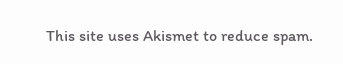This site uses Akismet to reduce spam.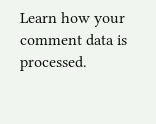Learn how your comment data is processed.